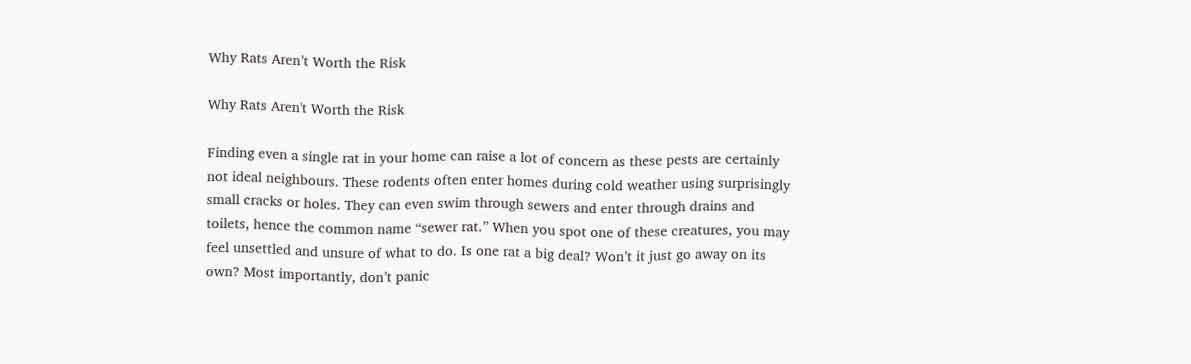Why Rats Aren’t Worth the Risk

Why Rats Aren't Worth the Risk

Finding even a single rat in your home can raise a lot of concern as these pests are certainly not ideal neighbours. These rodents often enter homes during cold weather using surprisingly small cracks or holes. They can even swim through sewers and enter through drains and toilets, hence the common name “sewer rat.” When you spot one of these creatures, you may feel unsettled and unsure of what to do. Is one rat a big deal? Won’t it just go away on its own? Most importantly, don’t panic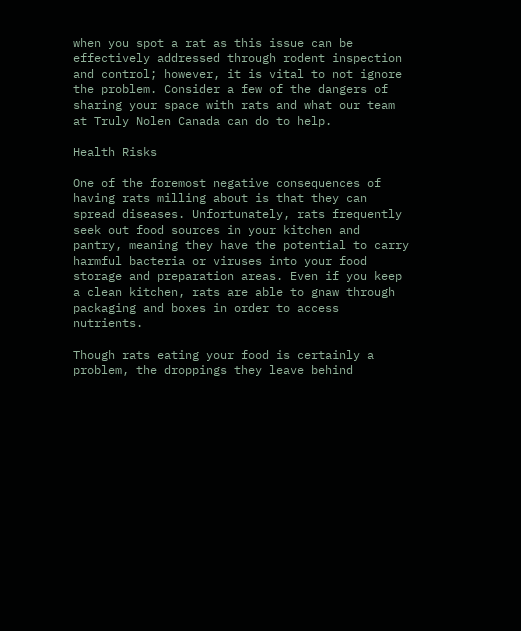when you spot a rat as this issue can be effectively addressed through rodent inspection and control; however, it is vital to not ignore the problem. Consider a few of the dangers of sharing your space with rats and what our team at Truly Nolen Canada can do to help.

Health Risks

One of the foremost negative consequences of having rats milling about is that they can spread diseases. Unfortunately, rats frequently seek out food sources in your kitchen and pantry, meaning they have the potential to carry harmful bacteria or viruses into your food storage and preparation areas. Even if you keep a clean kitchen, rats are able to gnaw through packaging and boxes in order to access nutrients.

Though rats eating your food is certainly a problem, the droppings they leave behind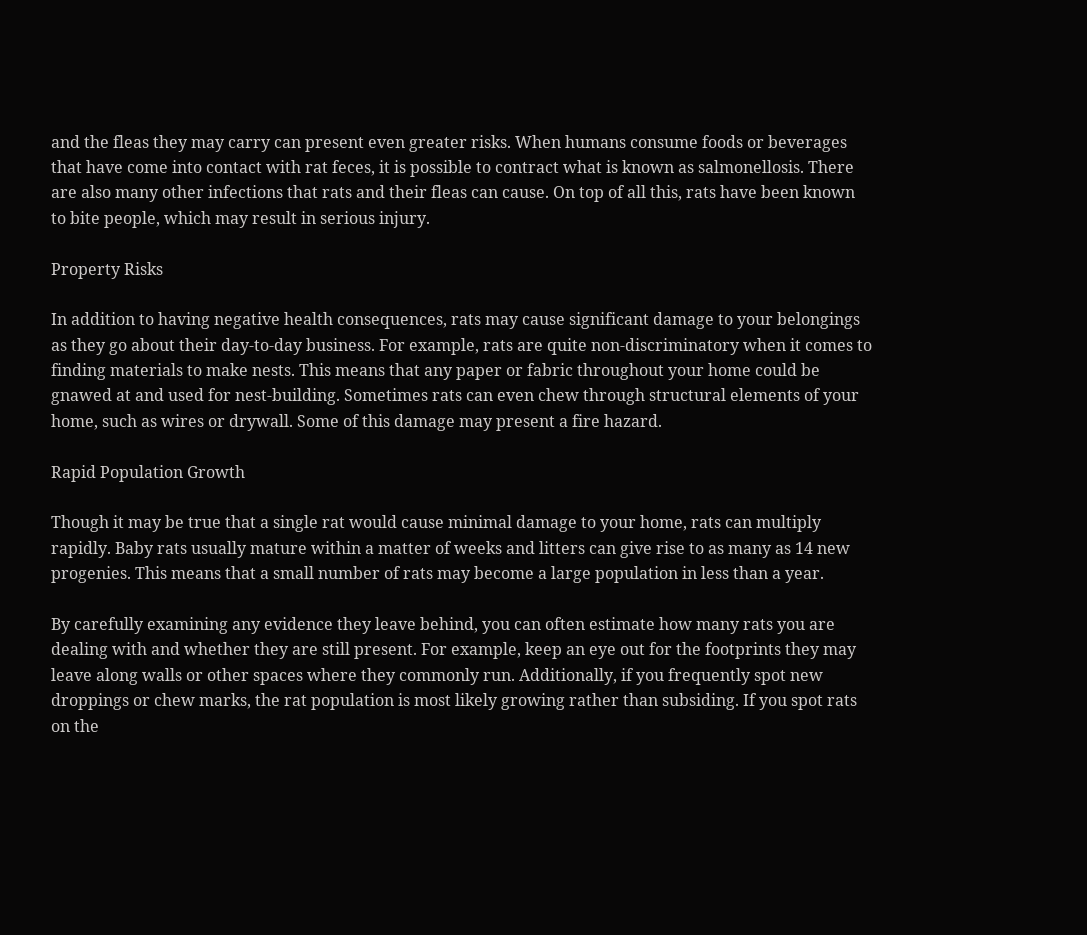and the fleas they may carry can present even greater risks. When humans consume foods or beverages that have come into contact with rat feces, it is possible to contract what is known as salmonellosis. There are also many other infections that rats and their fleas can cause. On top of all this, rats have been known to bite people, which may result in serious injury.

Property Risks

In addition to having negative health consequences, rats may cause significant damage to your belongings as they go about their day-to-day business. For example, rats are quite non-discriminatory when it comes to finding materials to make nests. This means that any paper or fabric throughout your home could be gnawed at and used for nest-building. Sometimes rats can even chew through structural elements of your home, such as wires or drywall. Some of this damage may present a fire hazard.

Rapid Population Growth

Though it may be true that a single rat would cause minimal damage to your home, rats can multiply rapidly. Baby rats usually mature within a matter of weeks and litters can give rise to as many as 14 new progenies. This means that a small number of rats may become a large population in less than a year.

By carefully examining any evidence they leave behind, you can often estimate how many rats you are dealing with and whether they are still present. For example, keep an eye out for the footprints they may leave along walls or other spaces where they commonly run. Additionally, if you frequently spot new droppings or chew marks, the rat population is most likely growing rather than subsiding. If you spot rats on the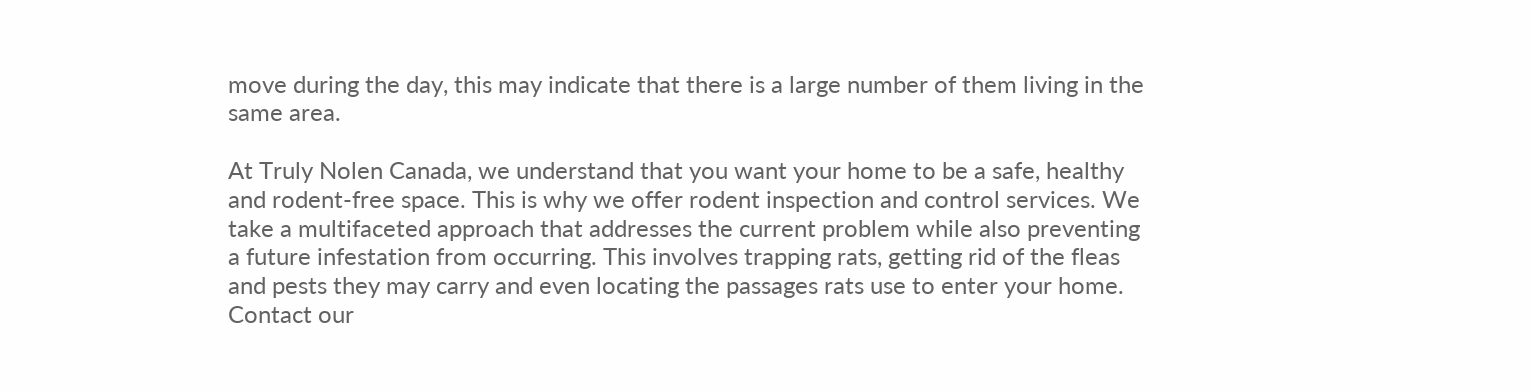move during the day, this may indicate that there is a large number of them living in the same area.

At Truly Nolen Canada, we understand that you want your home to be a safe, healthy and rodent-free space. This is why we offer rodent inspection and control services. We take a multifaceted approach that addresses the current problem while also preventing a future infestation from occurring. This involves trapping rats, getting rid of the fleas and pests they may carry and even locating the passages rats use to enter your home. Contact our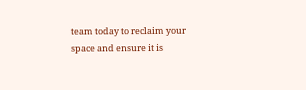team today to reclaim your space and ensure it is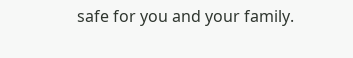safe for you and your family.